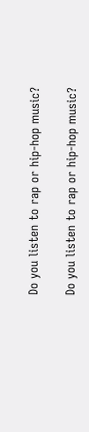Do you listen to rap or hip-hop music?

Do you listen to rap or hip-hop music?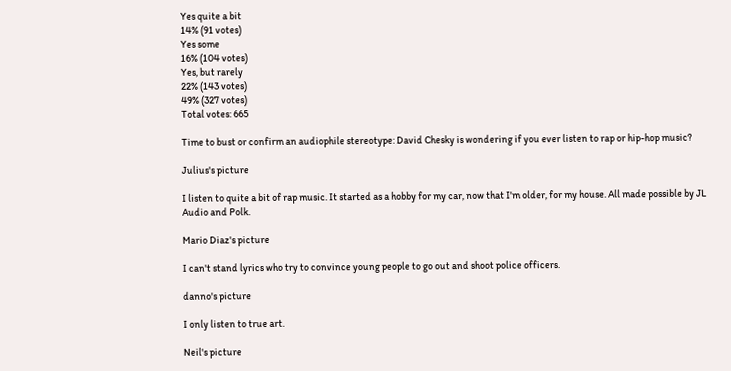Yes quite a bit
14% (91 votes)
Yes some
16% (104 votes)
Yes, but rarely
22% (143 votes)
49% (327 votes)
Total votes: 665

Time to bust or confirm an audiophile stereotype: David Chesky is wondering if you ever listen to rap or hip-hop music?

Julius's picture

I listen to quite a bit of rap music. It started as a hobby for my car, now that I'm older, for my house. All made possible by JL Audio and Polk.

Mario Diaz's picture

I can't stand lyrics who try to convince young people to go out and shoot police officers.

danno's picture

I only listen to true art.

Neil's picture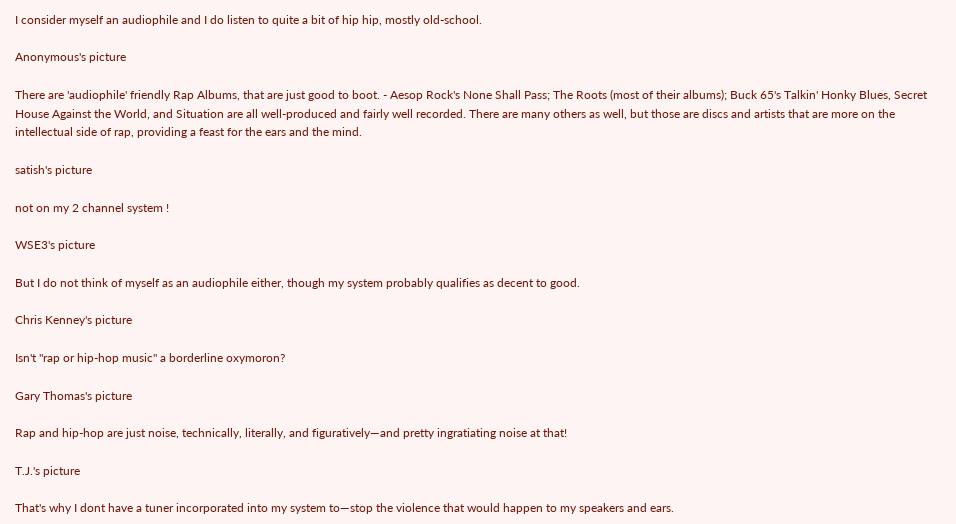I consider myself an audiophile and I do listen to quite a bit of hip hip, mostly old-school.

Anonymous's picture

There are 'audiophile' friendly Rap Albums, that are just good to boot. - Aesop Rock's None Shall Pass; The Roots (most of their albums); Buck 65's Talkin' Honky Blues, Secret House Against the World, and Situation are all well-produced and fairly well recorded. There are many others as well, but those are discs and artists that are more on the intellectual side of rap, providing a feast for the ears and the mind.

satish's picture

not on my 2 channel system !

WSE3's picture

But I do not think of myself as an audiophile either, though my system probably qualifies as decent to good.

Chris Kenney's picture

Isn't "rap or hip-hop music" a borderline oxymoron?

Gary Thomas's picture

Rap and hip-hop are just noise, technically, literally, and figuratively—and pretty ingratiating noise at that!

T.J.'s picture

That's why I dont have a tuner incorporated into my system to—stop the violence that would happen to my speakers and ears.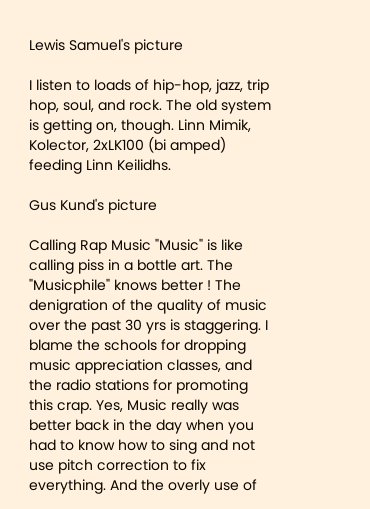Lewis Samuel's picture

I listen to loads of hip-hop, jazz, trip hop, soul, and rock. The old system is getting on, though. Linn Mimik, Kolector, 2xLK100 (bi amped) feeding Linn Keilidhs.

Gus Kund's picture

Calling Rap Music "Music" is like calling piss in a bottle art. The "Musicphile" knows better ! The denigration of the quality of music over the past 30 yrs is staggering. I blame the schools for dropping music appreciation classes, and the radio stations for promoting this crap. Yes, Music really was better back in the day when you had to know how to sing and not use pitch correction to fix everything. And the overly use of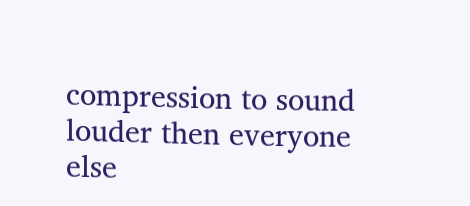compression to sound louder then everyone else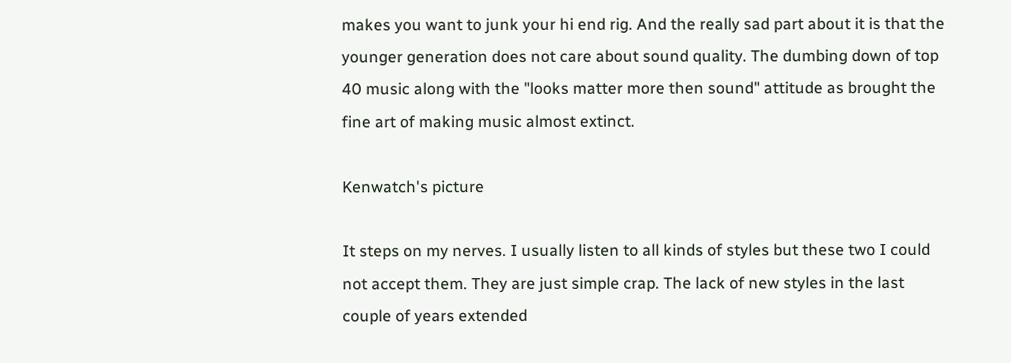makes you want to junk your hi end rig. And the really sad part about it is that the younger generation does not care about sound quality. The dumbing down of top 40 music along with the "looks matter more then sound" attitude as brought the fine art of making music almost extinct.

Kenwatch's picture

It steps on my nerves. I usually listen to all kinds of styles but these two I could not accept them. They are just simple crap. The lack of new styles in the last couple of years extended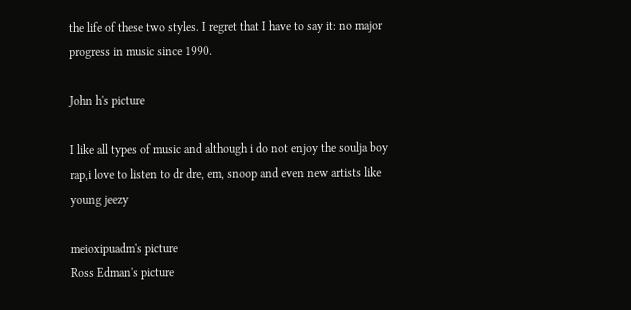the life of these two styles. I regret that I have to say it: no major progress in music since 1990.

John h's picture

I like all types of music and although i do not enjoy the soulja boy rap,i love to listen to dr dre, em, snoop and even new artists like young jeezy

meioxipuadm's picture
Ross Edman's picture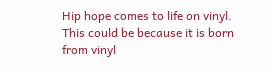Hip hope comes to life on vinyl. This could be because it is born from vinyl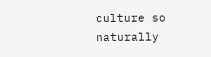culture so naturally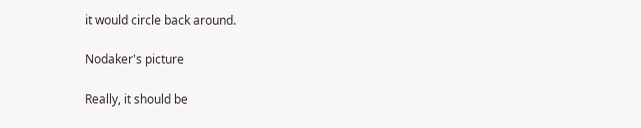it would circle back around.

Nodaker's picture

Really, it should be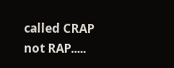called CRAP not RAP.....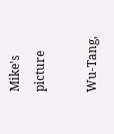Mike's picture

Wu-Tang,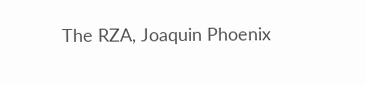The RZA, Joaquin Phoenix